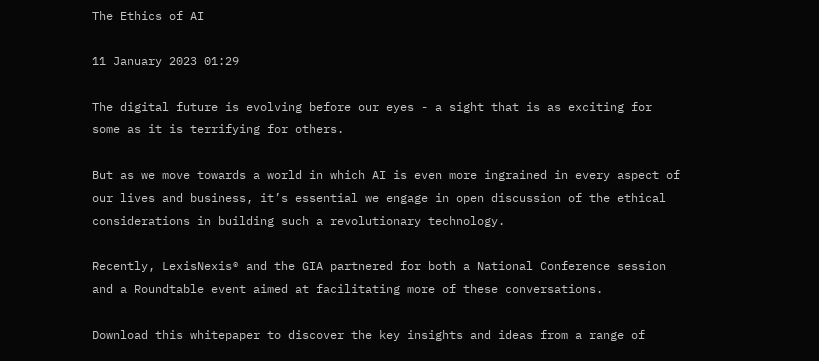The Ethics of AI

11 January 2023 01:29

The digital future is evolving before our eyes - a sight that is as exciting for some as it is terrifying for others.

But as we move towards a world in which AI is even more ingrained in every aspect of our lives and business, it’s essential we engage in open discussion of the ethical considerations in building such a revolutionary technology.

Recently, LexisNexis® and the GIA partnered for both a National Conference session and a Roundtable event aimed at facilitating more of these conversations.

Download this whitepaper to discover the key insights and ideas from a range of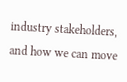industry stakeholders, and how we can move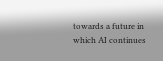towards a future in which AI continues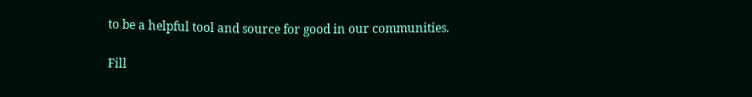to be a helpful tool and source for good in our communities.

Fill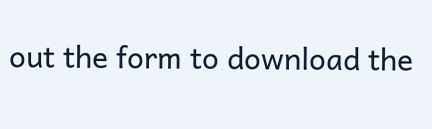out the form to download the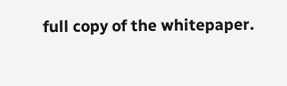full copy of the whitepaper.